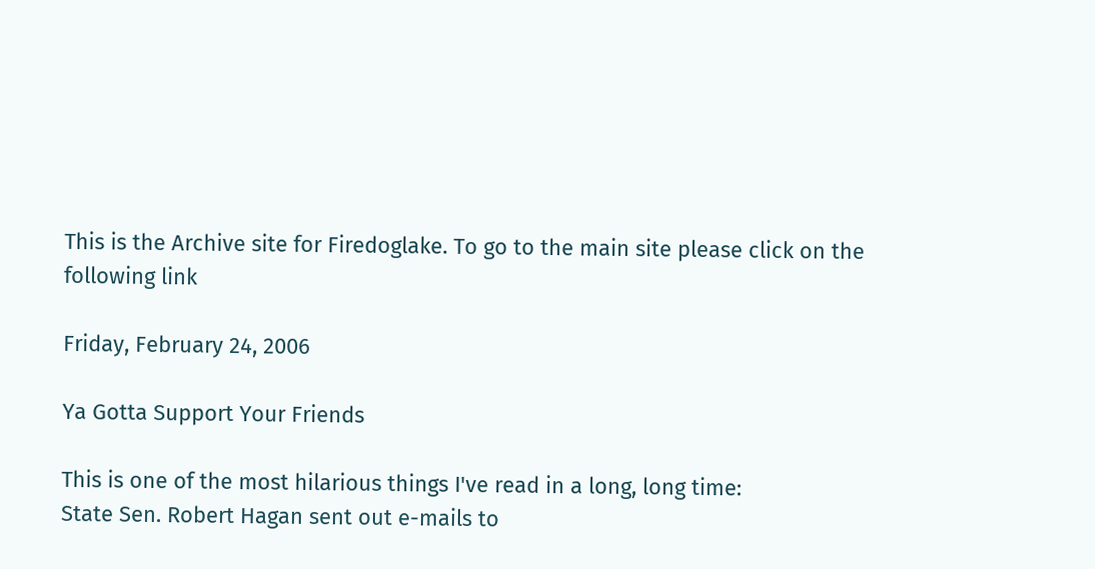This is the Archive site for Firedoglake. To go to the main site please click on the following link

Friday, February 24, 2006

Ya Gotta Support Your Friends

This is one of the most hilarious things I've read in a long, long time:
State Sen. Robert Hagan sent out e-mails to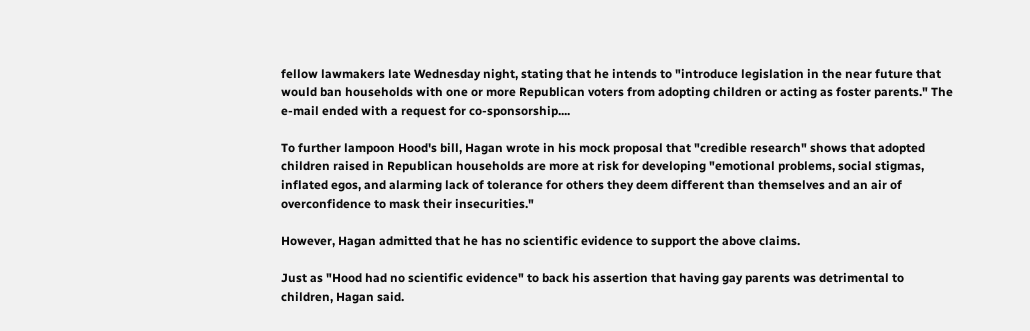fellow lawmakers late Wednesday night, stating that he intends to "introduce legislation in the near future that would ban households with one or more Republican voters from adopting children or acting as foster parents." The e-mail ended with a request for co-sponsorship....

To further lampoon Hood's bill, Hagan wrote in his mock proposal that "credible research" shows that adopted children raised in Republican households are more at risk for developing "emotional problems, social stigmas, inflated egos, and alarming lack of tolerance for others they deem different than themselves and an air of overconfidence to mask their insecurities."

However, Hagan admitted that he has no scientific evidence to support the above claims.

Just as "Hood had no scientific evidence" to back his assertion that having gay parents was detrimental to children, Hagan said.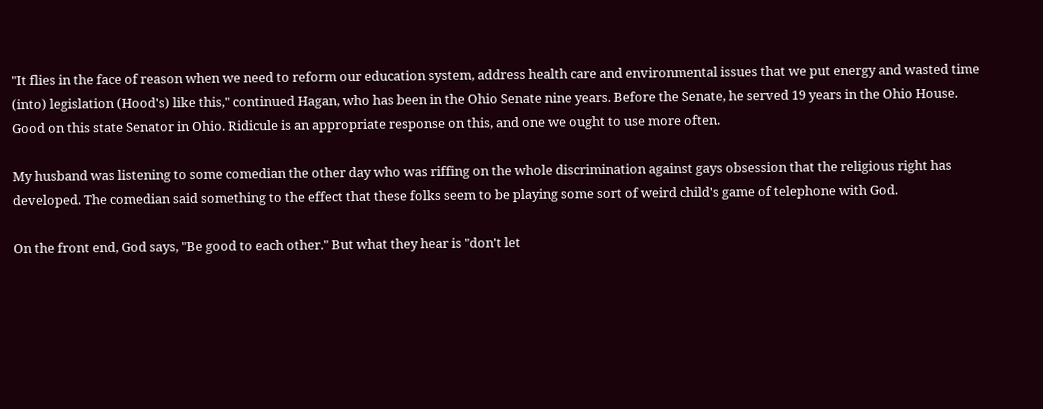"It flies in the face of reason when we need to reform our education system, address health care and environmental issues that we put energy and wasted time (into) legislation (Hood's) like this," continued Hagan, who has been in the Ohio Senate nine years. Before the Senate, he served 19 years in the Ohio House.
Good on this state Senator in Ohio. Ridicule is an appropriate response on this, and one we ought to use more often.

My husband was listening to some comedian the other day who was riffing on the whole discrimination against gays obsession that the religious right has developed. The comedian said something to the effect that these folks seem to be playing some sort of weird child's game of telephone with God.

On the front end, God says, "Be good to each other." But what they hear is "don't let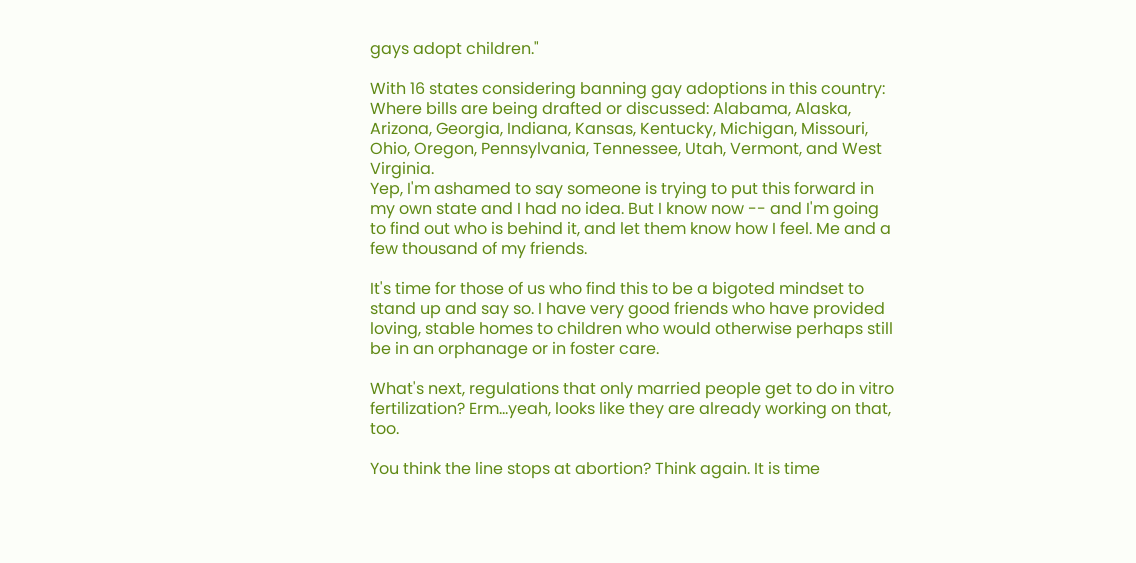gays adopt children."

With 16 states considering banning gay adoptions in this country:
Where bills are being drafted or discussed: Alabama, Alaska, Arizona, Georgia, Indiana, Kansas, Kentucky, Michigan, Missouri, Ohio, Oregon, Pennsylvania, Tennessee, Utah, Vermont, and West Virginia.
Yep, I'm ashamed to say someone is trying to put this forward in my own state and I had no idea. But I know now -- and I'm going to find out who is behind it, and let them know how I feel. Me and a few thousand of my friends.

It's time for those of us who find this to be a bigoted mindset to stand up and say so. I have very good friends who have provided loving, stable homes to children who would otherwise perhaps still be in an orphanage or in foster care.

What's next, regulations that only married people get to do in vitro fertilization? Erm...yeah, looks like they are already working on that, too.

You think the line stops at abortion? Think again. It is time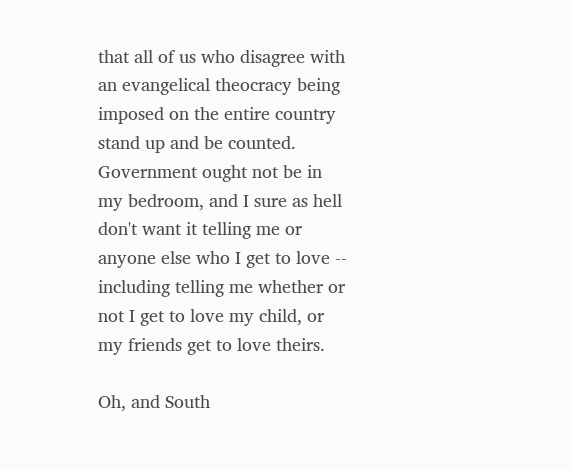that all of us who disagree with an evangelical theocracy being imposed on the entire country stand up and be counted. Government ought not be in my bedroom, and I sure as hell don't want it telling me or anyone else who I get to love -- including telling me whether or not I get to love my child, or my friends get to love theirs.

Oh, and South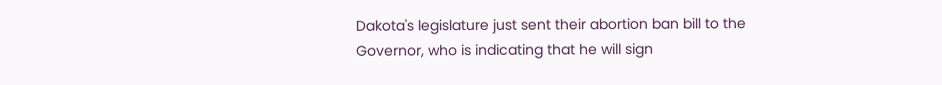Dakota's legislature just sent their abortion ban bill to the Governor, who is indicating that he will sign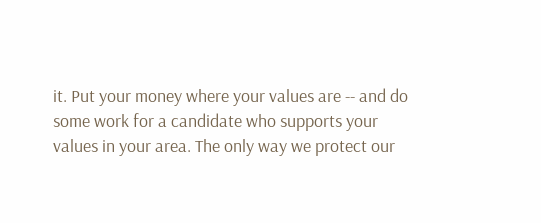it. Put your money where your values are -- and do some work for a candidate who supports your values in your area. The only way we protect our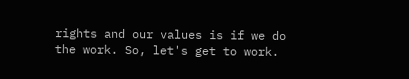rights and our values is if we do the work. So, let's get to work.